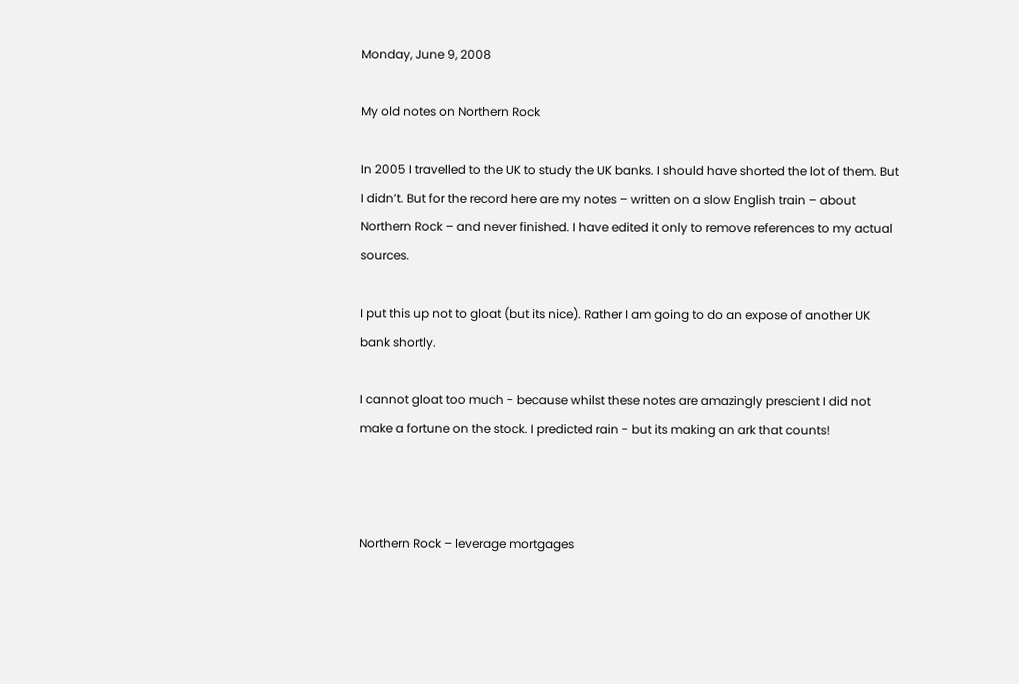Monday, June 9, 2008

My old notes on Northern Rock

In 2005 I travelled to the UK to study the UK banks. I should have shorted the lot of them. But I didn’t. But for the record here are my notes – written on a slow English train – about Northern Rock – and never finished. I have edited it only to remove references to my actual sources.

I put this up not to gloat (but its nice). Rather I am going to do an expose of another UK bank shortly.

I cannot gloat too much - because whilst these notes are amazingly prescient I did not make a fortune on the stock. I predicted rain - but its making an ark that counts!



Northern Rock – leverage mortgages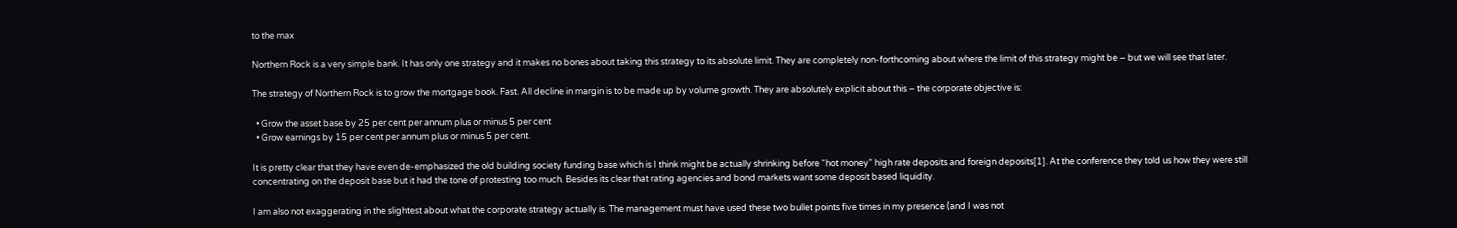to the max

Northern Rock is a very simple bank. It has only one strategy and it makes no bones about taking this strategy to its absolute limit. They are completely non-forthcoming about where the limit of this strategy might be – but we will see that later.

The strategy of Northern Rock is to grow the mortgage book. Fast. All decline in margin is to be made up by volume growth. They are absolutely explicit about this – the corporate objective is:

  • Grow the asset base by 25 per cent per annum plus or minus 5 per cent
  • Grow earnings by 15 per cent per annum plus or minus 5 per cent.

It is pretty clear that they have even de-emphasized the old building society funding base which is I think might be actually shrinking before “hot money” high rate deposits and foreign deposits[1]. At the conference they told us how they were still concentrating on the deposit base but it had the tone of protesting too much. Besides its clear that rating agencies and bond markets want some deposit based liquidity.

I am also not exaggerating in the slightest about what the corporate strategy actually is. The management must have used these two bullet points five times in my presence (and I was not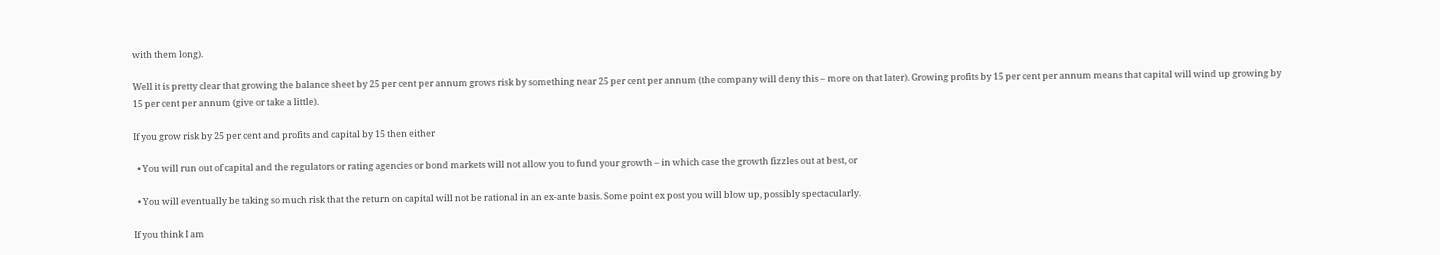with them long).

Well it is pretty clear that growing the balance sheet by 25 per cent per annum grows risk by something near 25 per cent per annum (the company will deny this – more on that later). Growing profits by 15 per cent per annum means that capital will wind up growing by 15 per cent per annum (give or take a little).

If you grow risk by 25 per cent and profits and capital by 15 then either

  • You will run out of capital and the regulators or rating agencies or bond markets will not allow you to fund your growth – in which case the growth fizzles out at best, or

  • You will eventually be taking so much risk that the return on capital will not be rational in an ex-ante basis. Some point ex post you will blow up, possibly spectacularly.

If you think I am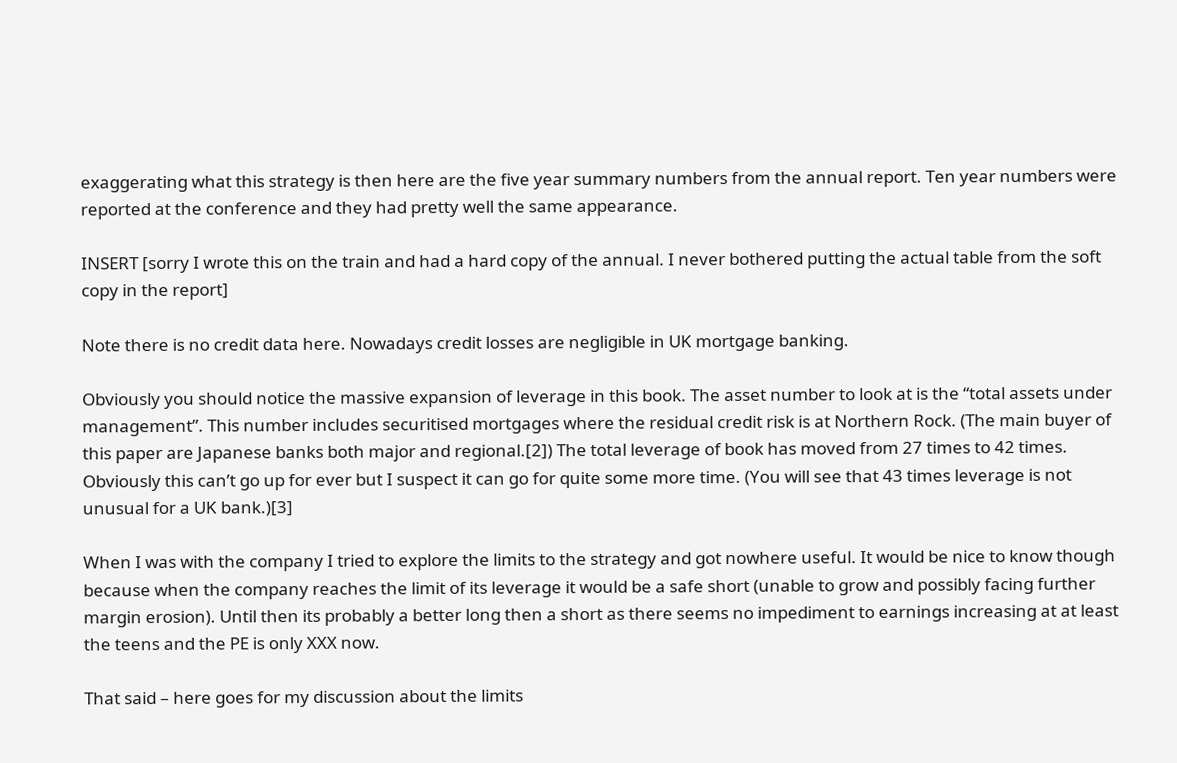exaggerating what this strategy is then here are the five year summary numbers from the annual report. Ten year numbers were reported at the conference and they had pretty well the same appearance.

INSERT [sorry I wrote this on the train and had a hard copy of the annual. I never bothered putting the actual table from the soft copy in the report]

Note there is no credit data here. Nowadays credit losses are negligible in UK mortgage banking.

Obviously you should notice the massive expansion of leverage in this book. The asset number to look at is the “total assets under management”. This number includes securitised mortgages where the residual credit risk is at Northern Rock. (The main buyer of this paper are Japanese banks both major and regional.[2]) The total leverage of book has moved from 27 times to 42 times. Obviously this can’t go up for ever but I suspect it can go for quite some more time. (You will see that 43 times leverage is not unusual for a UK bank.)[3]

When I was with the company I tried to explore the limits to the strategy and got nowhere useful. It would be nice to know though because when the company reaches the limit of its leverage it would be a safe short (unable to grow and possibly facing further margin erosion). Until then its probably a better long then a short as there seems no impediment to earnings increasing at at least the teens and the PE is only XXX now.

That said – here goes for my discussion about the limits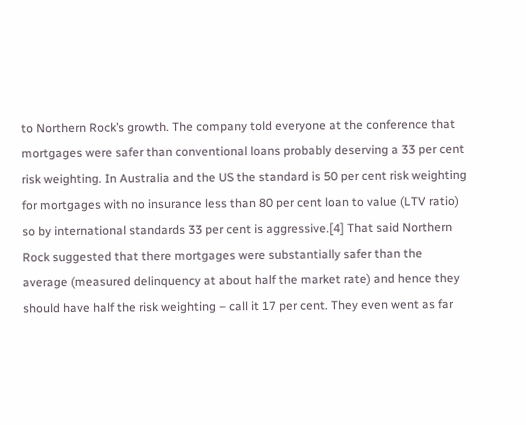to Northern Rock’s growth. The company told everyone at the conference that mortgages were safer than conventional loans probably deserving a 33 per cent risk weighting. In Australia and the US the standard is 50 per cent risk weighting for mortgages with no insurance less than 80 per cent loan to value (LTV ratio) so by international standards 33 per cent is aggressive.[4] That said Northern Rock suggested that there mortgages were substantially safer than the average (measured delinquency at about half the market rate) and hence they should have half the risk weighting – call it 17 per cent. They even went as far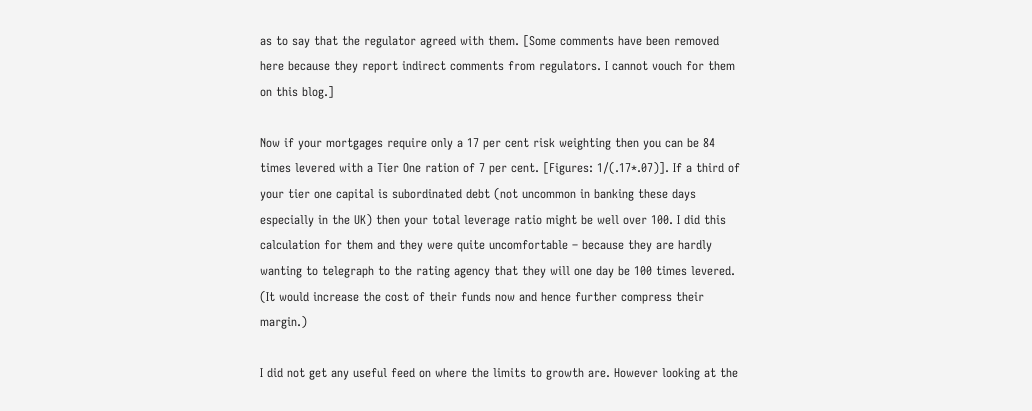as to say that the regulator agreed with them. [Some comments have been removed here because they report indirect comments from regulators. I cannot vouch for them on this blog.]

Now if your mortgages require only a 17 per cent risk weighting then you can be 84 times levered with a Tier One ration of 7 per cent. [Figures: 1/(.17*.07)]. If a third of your tier one capital is subordinated debt (not uncommon in banking these days especially in the UK) then your total leverage ratio might be well over 100. I did this calculation for them and they were quite uncomfortable – because they are hardly wanting to telegraph to the rating agency that they will one day be 100 times levered. (It would increase the cost of their funds now and hence further compress their margin.)

I did not get any useful feed on where the limits to growth are. However looking at the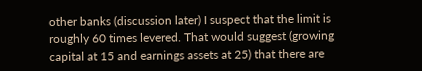other banks (discussion later) I suspect that the limit is roughly 60 times levered. That would suggest (growing capital at 15 and earnings assets at 25) that there are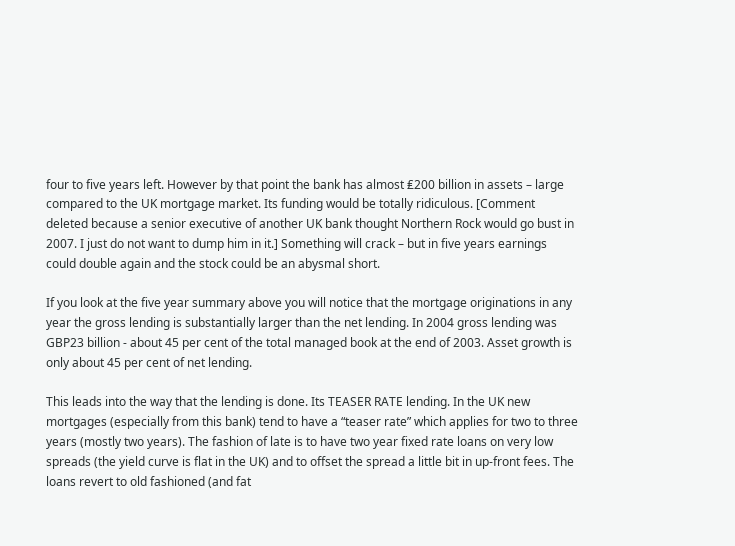four to five years left. However by that point the bank has almost ₤200 billion in assets – large compared to the UK mortgage market. Its funding would be totally ridiculous. [Comment deleted because a senior executive of another UK bank thought Northern Rock would go bust in 2007. I just do not want to dump him in it.] Something will crack – but in five years earnings could double again and the stock could be an abysmal short.

If you look at the five year summary above you will notice that the mortgage originations in any year the gross lending is substantially larger than the net lending. In 2004 gross lending was GBP23 billion - about 45 per cent of the total managed book at the end of 2003. Asset growth is only about 45 per cent of net lending.

This leads into the way that the lending is done. Its TEASER RATE lending. In the UK new mortgages (especially from this bank) tend to have a “teaser rate” which applies for two to three years (mostly two years). The fashion of late is to have two year fixed rate loans on very low spreads (the yield curve is flat in the UK) and to offset the spread a little bit in up-front fees. The loans revert to old fashioned (and fat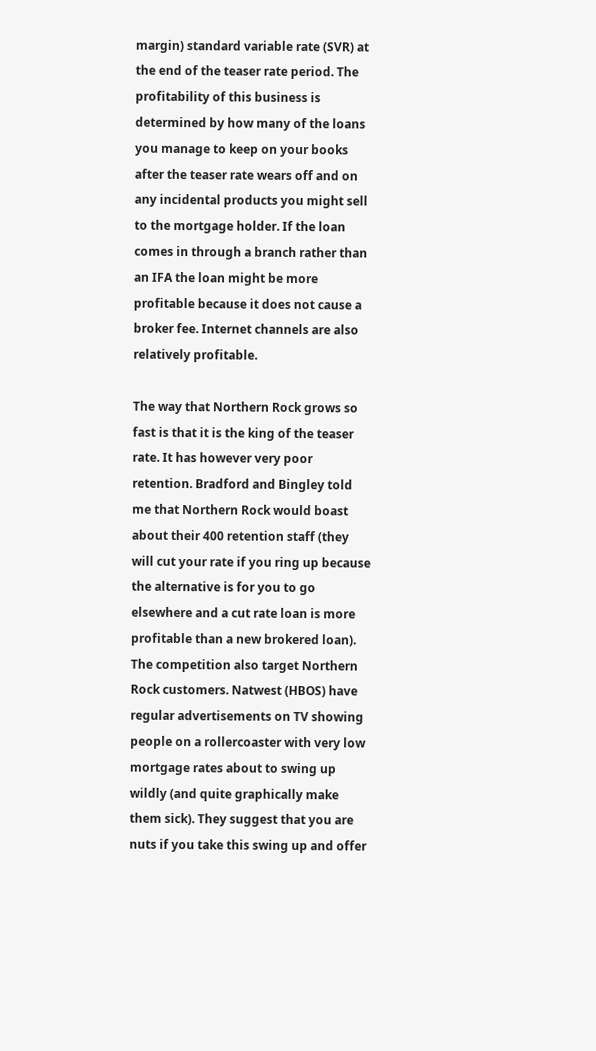margin) standard variable rate (SVR) at the end of the teaser rate period. The profitability of this business is determined by how many of the loans you manage to keep on your books after the teaser rate wears off and on any incidental products you might sell to the mortgage holder. If the loan comes in through a branch rather than an IFA the loan might be more profitable because it does not cause a broker fee. Internet channels are also relatively profitable.

The way that Northern Rock grows so fast is that it is the king of the teaser rate. It has however very poor retention. Bradford and Bingley told me that Northern Rock would boast about their 400 retention staff (they will cut your rate if you ring up because the alternative is for you to go elsewhere and a cut rate loan is more profitable than a new brokered loan). The competition also target Northern Rock customers. Natwest (HBOS) have regular advertisements on TV showing people on a rollercoaster with very low mortgage rates about to swing up wildly (and quite graphically make them sick). They suggest that you are nuts if you take this swing up and offer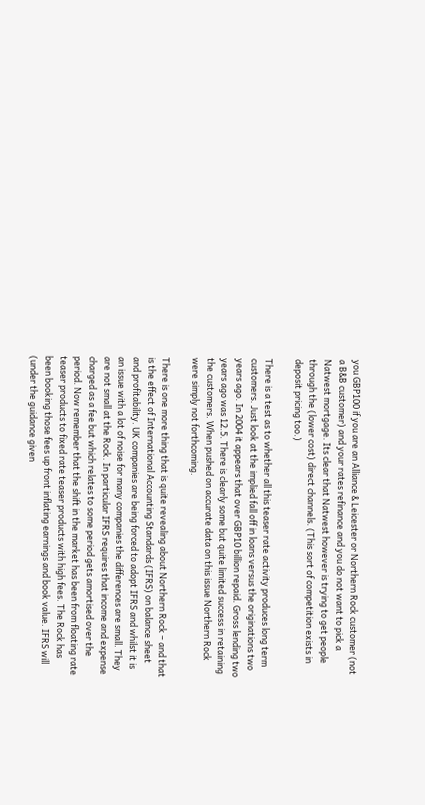you GBP100 if you are an Alliance & Leicester or Northern Rock customer (not a B&B customer) and your rates refinance and you do not want to pick a Natwest mortgage. Its clear that Natwest however is trying to get people through the (lower cost) direct channels. (This sort of competition exists in deposit pricing too.)

There is a test as to whether all this teaser rate activity produces long term customers. Just look at the implied fall off in loans versus the originations two years ago. In 2004 it appears that over GBP10 billion repaid. Gross lending two years ago was 12.5. There is clearly some but quite limited success in retaining the customers. When pushed on accurate data on this issue Northern Rock were simply not forthcoming.

There is one more thing that is quite revealing about Northern Rock – and that is the effect of International Accounting Standards (IFRS) on balance sheet and profitability. UK companies are being forced to adopt IFRS and whilst it is an issue with a lot of noise for many companies the differences are small. They are not small at the Rock. In particular IFRS requires that income and expense charged as a fee but which relates to some period gets amortised over the period. Now remember that the shift in the market has been from floating rate teaser products to fixed rate teaser products with high fees. The Rock has been booking those fees up front inflating earnings and book value. IFRS will (under the guidance given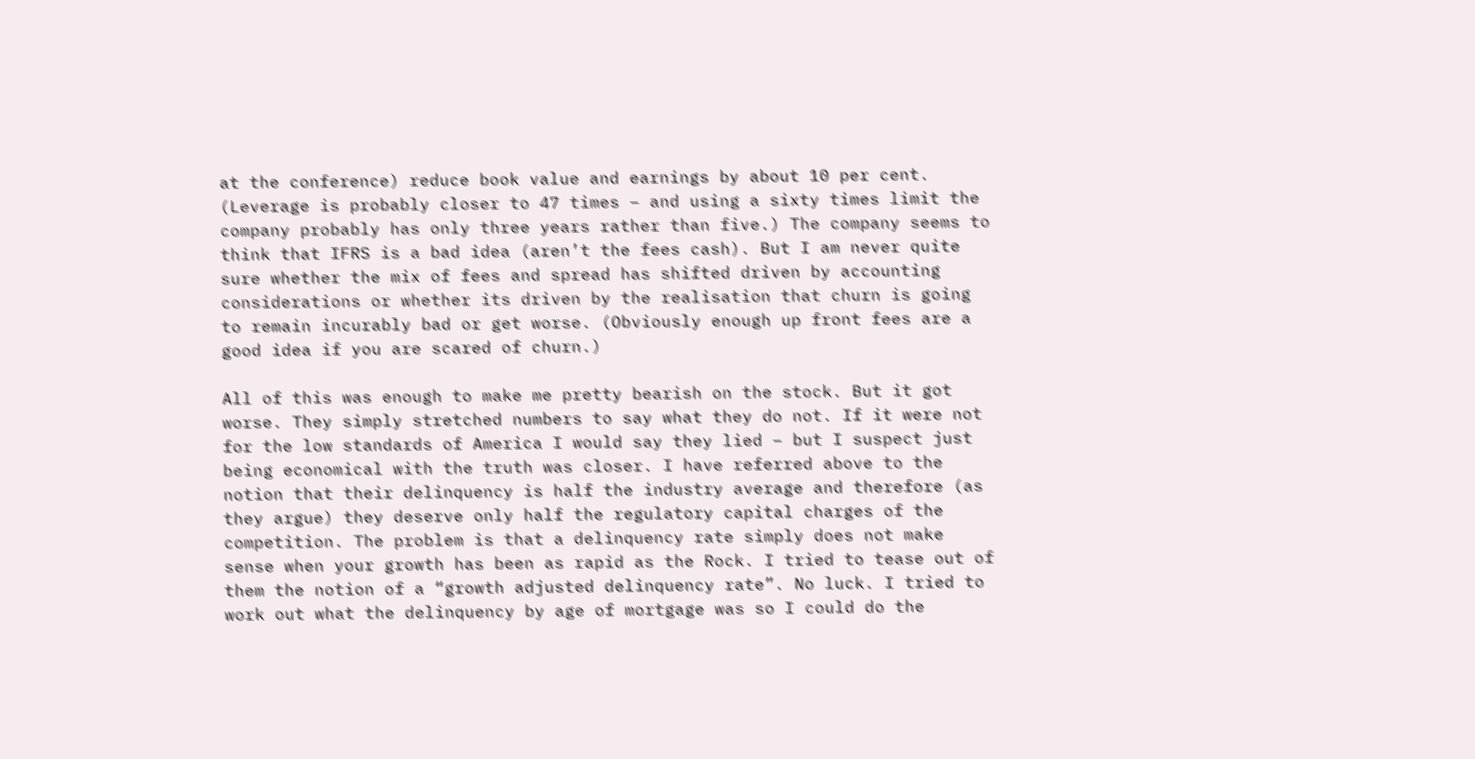at the conference) reduce book value and earnings by about 10 per cent. (Leverage is probably closer to 47 times – and using a sixty times limit the company probably has only three years rather than five.) The company seems to think that IFRS is a bad idea (aren’t the fees cash). But I am never quite sure whether the mix of fees and spread has shifted driven by accounting considerations or whether its driven by the realisation that churn is going to remain incurably bad or get worse. (Obviously enough up front fees are a good idea if you are scared of churn.)

All of this was enough to make me pretty bearish on the stock. But it got worse. They simply stretched numbers to say what they do not. If it were not for the low standards of America I would say they lied – but I suspect just being economical with the truth was closer. I have referred above to the notion that their delinquency is half the industry average and therefore (as they argue) they deserve only half the regulatory capital charges of the competition. The problem is that a delinquency rate simply does not make sense when your growth has been as rapid as the Rock. I tried to tease out of them the notion of a “growth adjusted delinquency rate”. No luck. I tried to work out what the delinquency by age of mortgage was so I could do the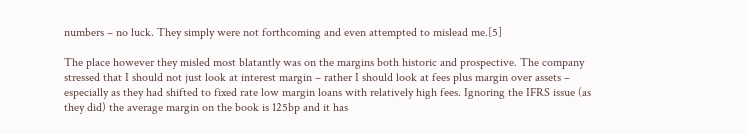numbers – no luck. They simply were not forthcoming and even attempted to mislead me.[5]

The place however they misled most blatantly was on the margins both historic and prospective. The company stressed that I should not just look at interest margin – rather I should look at fees plus margin over assets – especially as they had shifted to fixed rate low margin loans with relatively high fees. Ignoring the IFRS issue (as they did) the average margin on the book is 125bp and it has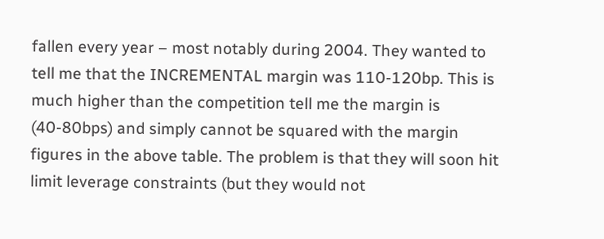fallen every year – most notably during 2004. They wanted to tell me that the INCREMENTAL margin was 110-120bp. This is much higher than the competition tell me the margin is (40-80bps) and simply cannot be squared with the margin figures in the above table. The problem is that they will soon hit limit leverage constraints (but they would not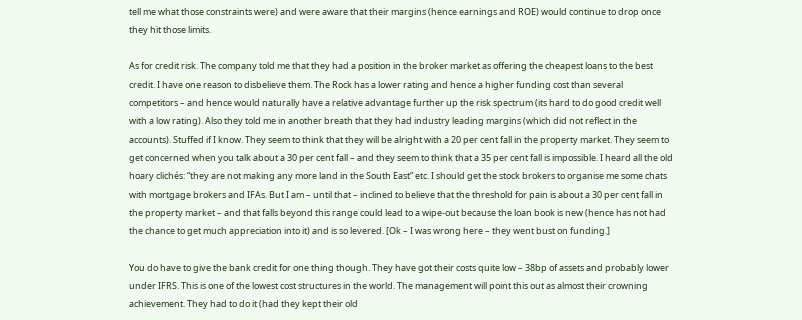tell me what those constraints were) and were aware that their margins (hence earnings and ROE) would continue to drop once they hit those limits.

As for credit risk. The company told me that they had a position in the broker market as offering the cheapest loans to the best credit. I have one reason to disbelieve them. The Rock has a lower rating and hence a higher funding cost than several competitors – and hence would naturally have a relative advantage further up the risk spectrum (its hard to do good credit well with a low rating). Also they told me in another breath that they had industry leading margins (which did not reflect in the accounts). Stuffed if I know. They seem to think that they will be alright with a 20 per cent fall in the property market. They seem to get concerned when you talk about a 30 per cent fall – and they seem to think that a 35 per cent fall is impossible. I heard all the old hoary clichés: “they are not making any more land in the South East” etc. I should get the stock brokers to organise me some chats with mortgage brokers and IFAs. But I am – until that – inclined to believe that the threshold for pain is about a 30 per cent fall in the property market – and that falls beyond this range could lead to a wipe-out because the loan book is new (hence has not had the chance to get much appreciation into it) and is so levered. [Ok – I was wrong here – they went bust on funding.]

You do have to give the bank credit for one thing though. They have got their costs quite low – 38bp of assets and probably lower under IFRS. This is one of the lowest cost structures in the world. The management will point this out as almost their crowning achievement. They had to do it (had they kept their old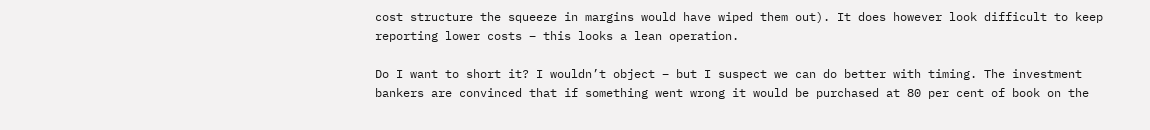cost structure the squeeze in margins would have wiped them out). It does however look difficult to keep reporting lower costs – this looks a lean operation.

Do I want to short it? I wouldn’t object – but I suspect we can do better with timing. The investment bankers are convinced that if something went wrong it would be purchased at 80 per cent of book on the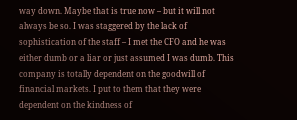way down. Maybe that is true now – but it will not always be so. I was staggered by the lack of sophistication of the staff – I met the CFO and he was either dumb or a liar or just assumed I was dumb. This company is totally dependent on the goodwill of financial markets. I put to them that they were dependent on the kindness of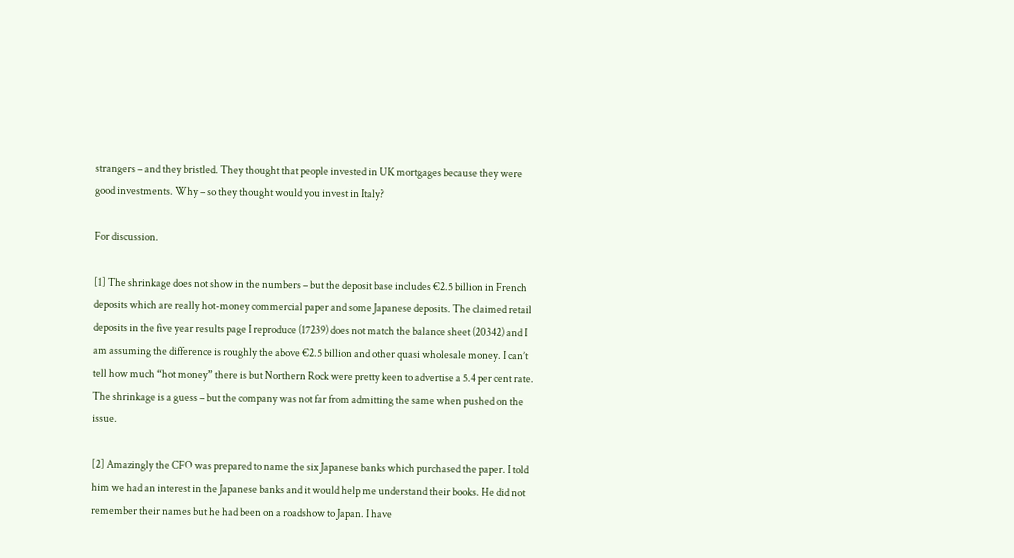strangers – and they bristled. They thought that people invested in UK mortgages because they were good investments. Why – so they thought would you invest in Italy?

For discussion.

[1] The shrinkage does not show in the numbers – but the deposit base includes €2.5 billion in French deposits which are really hot-money commercial paper and some Japanese deposits. The claimed retail deposits in the five year results page I reproduce (17239) does not match the balance sheet (20342) and I am assuming the difference is roughly the above €2.5 billion and other quasi wholesale money. I can’t tell how much “hot money” there is but Northern Rock were pretty keen to advertise a 5.4 per cent rate. The shrinkage is a guess – but the company was not far from admitting the same when pushed on the issue.

[2] Amazingly the CFO was prepared to name the six Japanese banks which purchased the paper. I told him we had an interest in the Japanese banks and it would help me understand their books. He did not remember their names but he had been on a roadshow to Japan. I have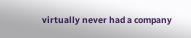virtually never had a company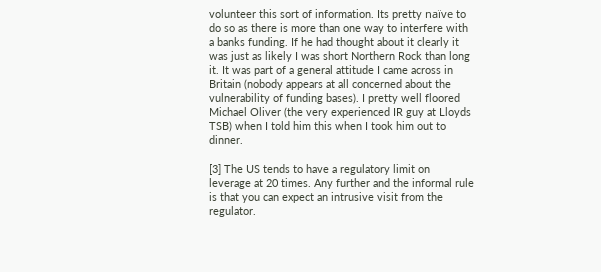volunteer this sort of information. Its pretty naïve to do so as there is more than one way to interfere with a banks funding. If he had thought about it clearly it was just as likely I was short Northern Rock than long it. It was part of a general attitude I came across in Britain (nobody appears at all concerned about the vulnerability of funding bases). I pretty well floored Michael Oliver (the very experienced IR guy at Lloyds TSB) when I told him this when I took him out to dinner.

[3] The US tends to have a regulatory limit on leverage at 20 times. Any further and the informal rule is that you can expect an intrusive visit from the regulator.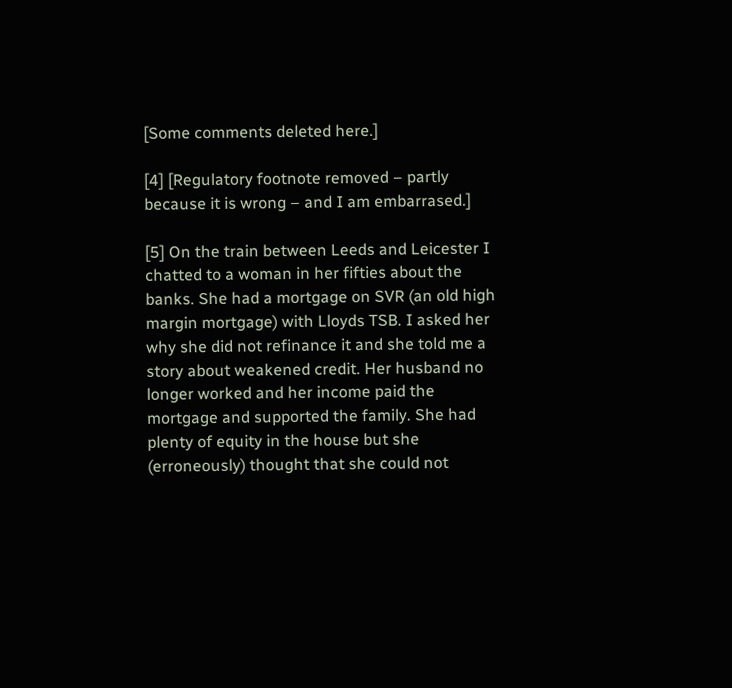[Some comments deleted here.]

[4] [Regulatory footnote removed – partly because it is wrong – and I am embarrased.]

[5] On the train between Leeds and Leicester I chatted to a woman in her fifties about the banks. She had a mortgage on SVR (an old high margin mortgage) with Lloyds TSB. I asked her why she did not refinance it and she told me a story about weakened credit. Her husband no longer worked and her income paid the mortgage and supported the family. She had plenty of equity in the house but she (erroneously) thought that she could not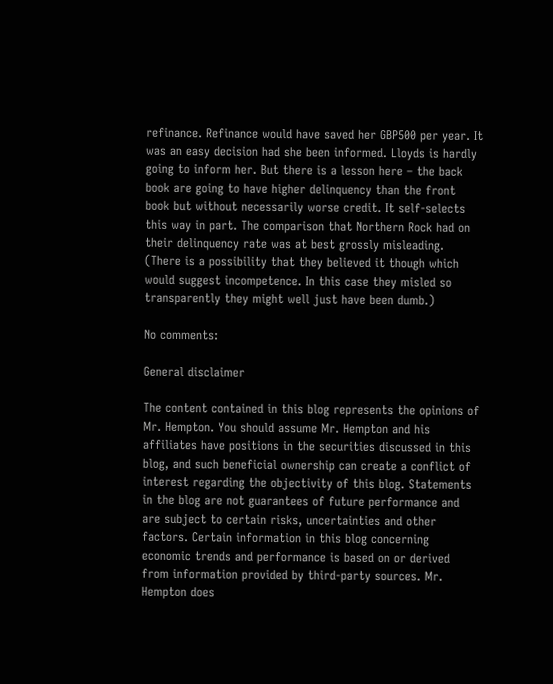refinance. Refinance would have saved her GBP500 per year. It was an easy decision had she been informed. Lloyds is hardly going to inform her. But there is a lesson here – the back book are going to have higher delinquency than the front book but without necessarily worse credit. It self-selects this way in part. The comparison that Northern Rock had on their delinquency rate was at best grossly misleading. (There is a possibility that they believed it though which would suggest incompetence. In this case they misled so transparently they might well just have been dumb.)

No comments:

General disclaimer

The content contained in this blog represents the opinions of Mr. Hempton. You should assume Mr. Hempton and his affiliates have positions in the securities discussed in this blog, and such beneficial ownership can create a conflict of interest regarding the objectivity of this blog. Statements in the blog are not guarantees of future performance and are subject to certain risks, uncertainties and other factors. Certain information in this blog concerning economic trends and performance is based on or derived from information provided by third-party sources. Mr. Hempton does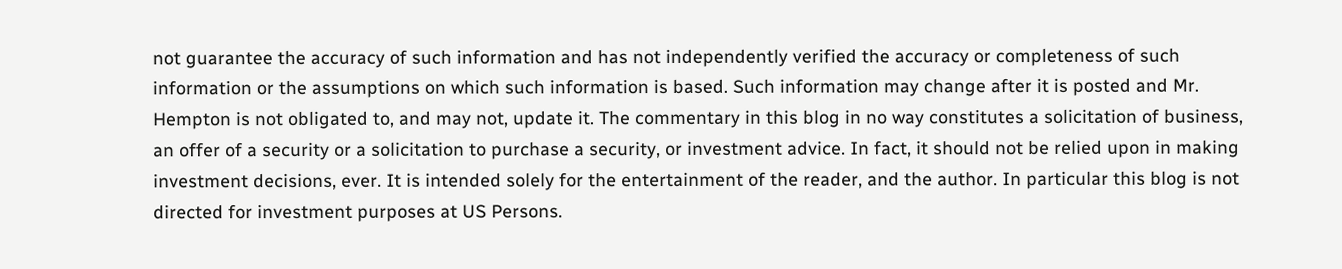not guarantee the accuracy of such information and has not independently verified the accuracy or completeness of such information or the assumptions on which such information is based. Such information may change after it is posted and Mr. Hempton is not obligated to, and may not, update it. The commentary in this blog in no way constitutes a solicitation of business, an offer of a security or a solicitation to purchase a security, or investment advice. In fact, it should not be relied upon in making investment decisions, ever. It is intended solely for the entertainment of the reader, and the author. In particular this blog is not directed for investment purposes at US Persons.